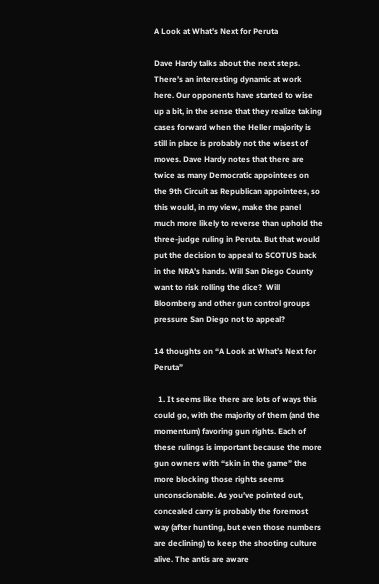A Look at What’s Next for Peruta

Dave Hardy talks about the next steps. There’s an interesting dynamic at work here. Our opponents have started to wise up a bit, in the sense that they realize taking cases forward when the Heller majority is still in place is probably not the wisest of moves. Dave Hardy notes that there are twice as many Democratic appointees on the 9th Circuit as Republican appointees, so this would, in my view, make the panel much more likely to reverse than uphold the three-judge ruling in Peruta. But that would put the decision to appeal to SCOTUS back in the NRA’s hands. Will San Diego County want to risk rolling the dice?  Will Bloomberg and other gun control groups pressure San Diego not to appeal?

14 thoughts on “A Look at What’s Next for Peruta”

  1. It seems like there are lots of ways this could go, with the majority of them (and the momentum) favoring gun rights. Each of these rulings is important because the more gun owners with “skin in the game” the more blocking those rights seems unconscionable. As you’ve pointed out, concealed carry is probably the foremost way (after hunting, but even those numbers are declining) to keep the shooting culture alive. The antis are aware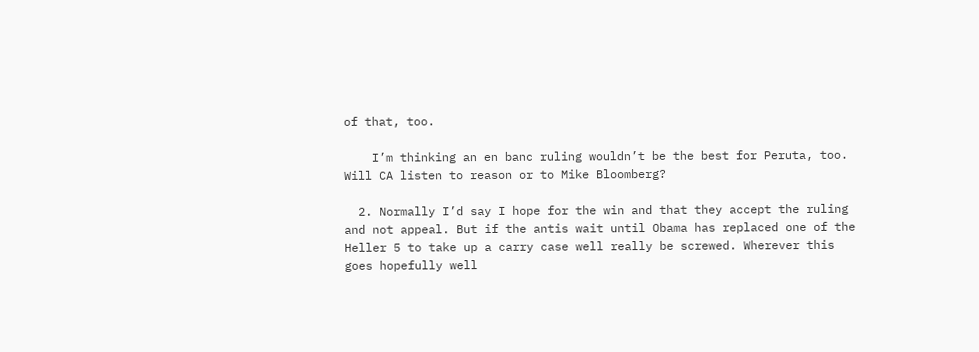of that, too.

    I’m thinking an en banc ruling wouldn’t be the best for Peruta, too. Will CA listen to reason or to Mike Bloomberg?

  2. Normally I’d say I hope for the win and that they accept the ruling and not appeal. But if the antis wait until Obama has replaced one of the Heller 5 to take up a carry case well really be screwed. Wherever this goes hopefully well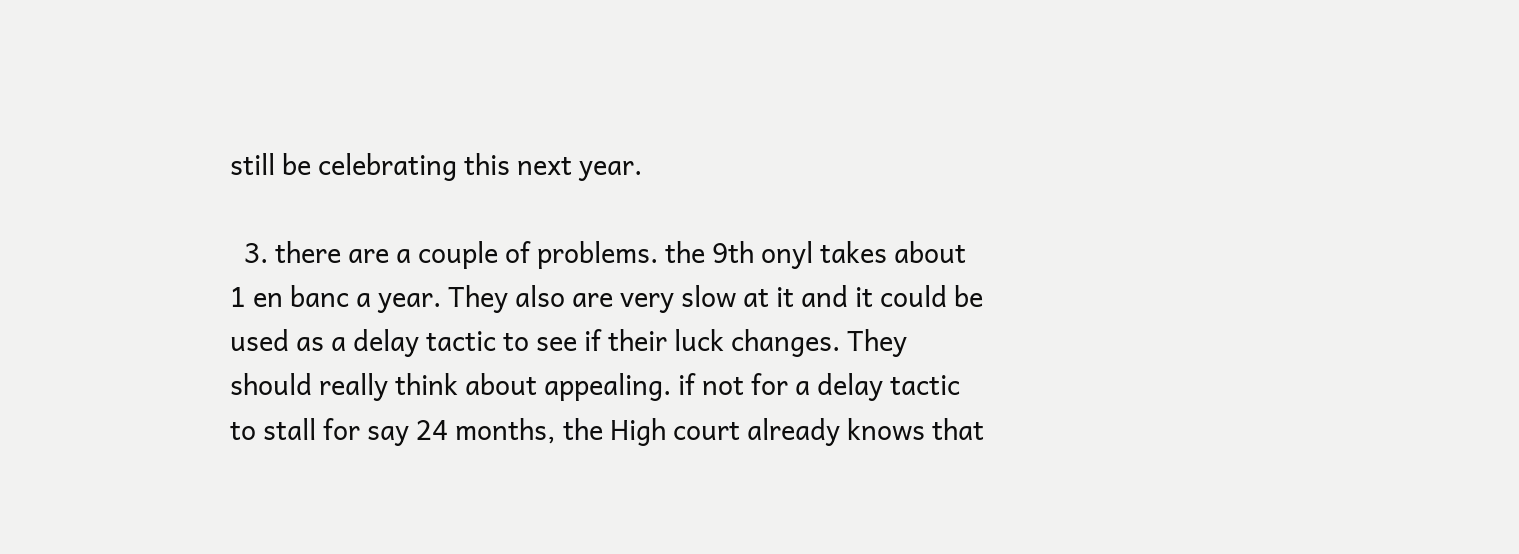still be celebrating this next year.

  3. there are a couple of problems. the 9th onyl takes about 1 en banc a year. They also are very slow at it and it could be used as a delay tactic to see if their luck changes. They should really think about appealing. if not for a delay tactic to stall for say 24 months, the High court already knows that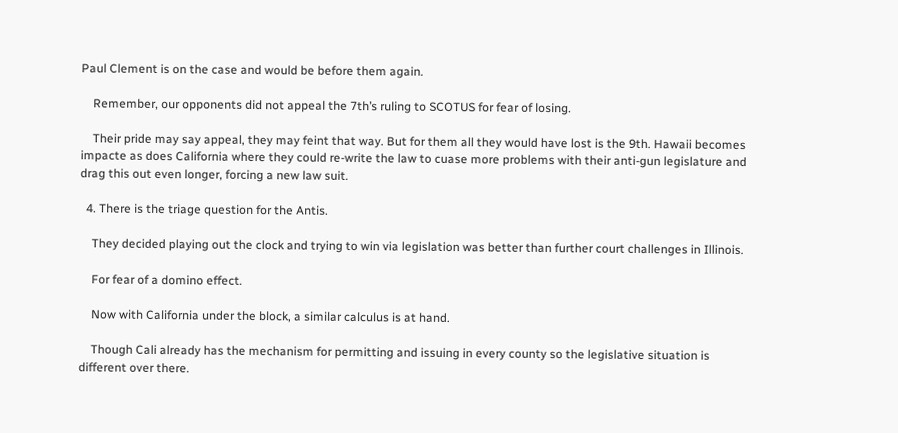Paul Clement is on the case and would be before them again.

    Remember, our opponents did not appeal the 7th’s ruling to SCOTUS for fear of losing.

    Their pride may say appeal, they may feint that way. But for them all they would have lost is the 9th. Hawaii becomes impacte as does California where they could re-write the law to cuase more problems with their anti-gun legislature and drag this out even longer, forcing a new law suit.

  4. There is the triage question for the Antis.

    They decided playing out the clock and trying to win via legislation was better than further court challenges in Illinois.

    For fear of a domino effect.

    Now with California under the block, a similar calculus is at hand.

    Though Cali already has the mechanism for permitting and issuing in every county so the legislative situation is different over there.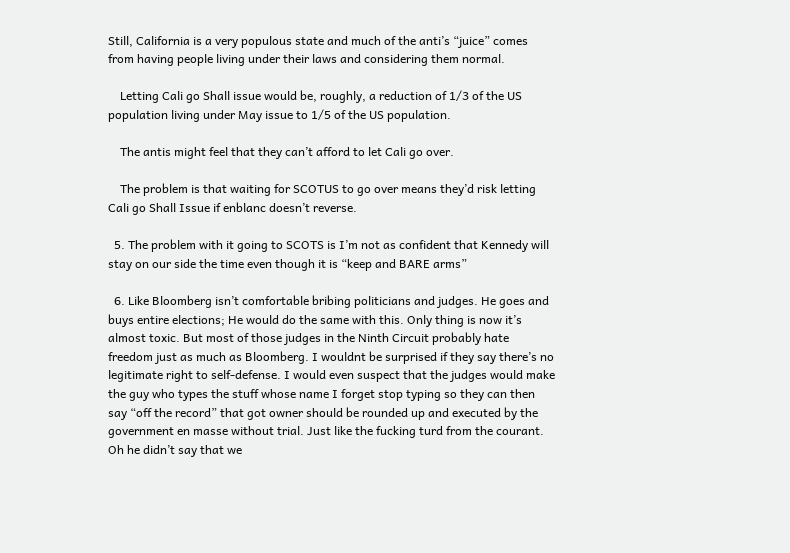Still, California is a very populous state and much of the anti’s “juice” comes from having people living under their laws and considering them normal.

    Letting Cali go Shall issue would be, roughly, a reduction of 1/3 of the US population living under May issue to 1/5 of the US population.

    The antis might feel that they can’t afford to let Cali go over.

    The problem is that waiting for SCOTUS to go over means they’d risk letting Cali go Shall Issue if enblanc doesn’t reverse.

  5. The problem with it going to SCOTS is I’m not as confident that Kennedy will stay on our side the time even though it is “keep and BARE arms”

  6. Like Bloomberg isn’t comfortable bribing politicians and judges. He goes and buys entire elections; He would do the same with this. Only thing is now it’s almost toxic. But most of those judges in the Ninth Circuit probably hate freedom just as much as Bloomberg. I wouldnt be surprised if they say there’s no legitimate right to self-defense. I would even suspect that the judges would make the guy who types the stuff whose name I forget stop typing so they can then say “off the record” that got owner should be rounded up and executed by the government en masse without trial. Just like the fucking turd from the courant. Oh he didn’t say that we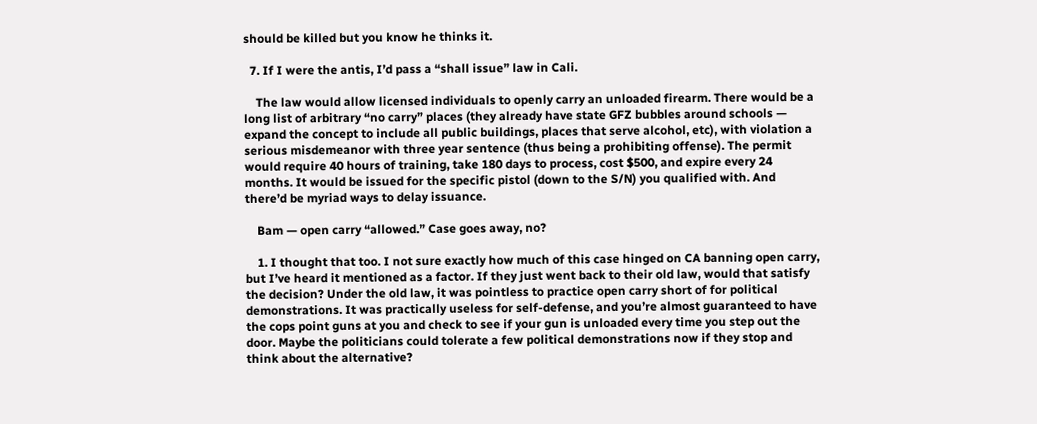should be killed but you know he thinks it.

  7. If I were the antis, I’d pass a “shall issue” law in Cali.

    The law would allow licensed individuals to openly carry an unloaded firearm. There would be a long list of arbitrary “no carry” places (they already have state GFZ bubbles around schools — expand the concept to include all public buildings, places that serve alcohol, etc), with violation a serious misdemeanor with three year sentence (thus being a prohibiting offense). The permit would require 40 hours of training, take 180 days to process, cost $500, and expire every 24 months. It would be issued for the specific pistol (down to the S/N) you qualified with. And there’d be myriad ways to delay issuance.

    Bam — open carry “allowed.” Case goes away, no?

    1. I thought that too. I not sure exactly how much of this case hinged on CA banning open carry, but I’ve heard it mentioned as a factor. If they just went back to their old law, would that satisfy the decision? Under the old law, it was pointless to practice open carry short of for political demonstrations. It was practically useless for self-defense, and you’re almost guaranteed to have the cops point guns at you and check to see if your gun is unloaded every time you step out the door. Maybe the politicians could tolerate a few political demonstrations now if they stop and think about the alternative?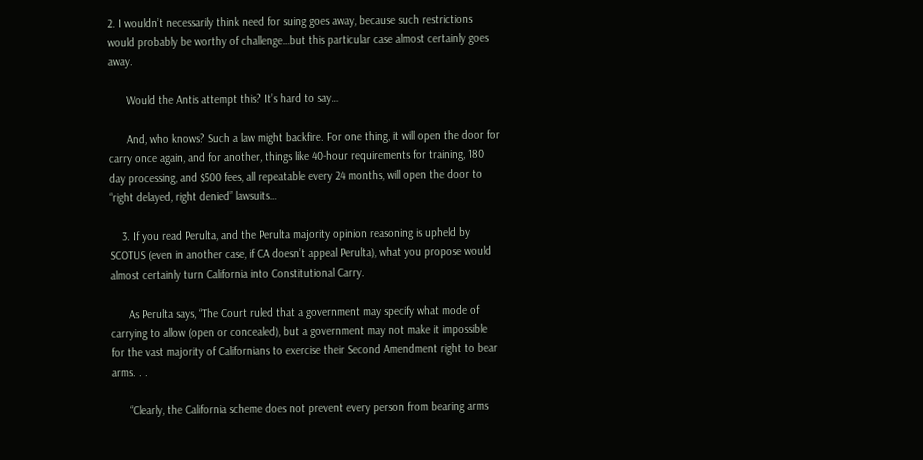2. I wouldn’t necessarily think need for suing goes away, because such restrictions would probably be worthy of challenge…but this particular case almost certainly goes away.

      Would the Antis attempt this? It’s hard to say…

      And, who knows? Such a law might backfire. For one thing, it will open the door for carry once again, and for another, things like 40-hour requirements for training, 180 day processing, and $500 fees, all repeatable every 24 months, will open the door to “right delayed, right denied” lawsuits…

    3. If you read Perulta, and the Perulta majority opinion reasoning is upheld by SCOTUS (even in another case, if CA doesn’t appeal Perulta), what you propose would almost certainly turn California into Constitutional Carry.

      As Perulta says, “The Court ruled that a government may specify what mode of carrying to allow (open or concealed), but a government may not make it impossible for the vast majority of Californians to exercise their Second Amendment right to bear arms. . .

      “Clearly, the California scheme does not prevent every person from bearing arms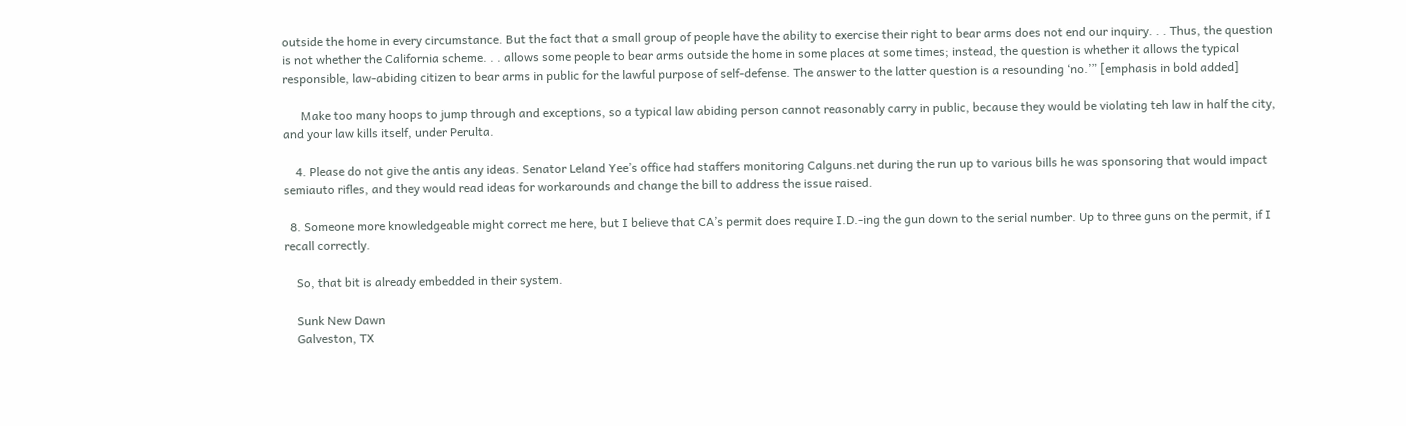outside the home in every circumstance. But the fact that a small group of people have the ability to exercise their right to bear arms does not end our inquiry. . . Thus, the question is not whether the California scheme. . . allows some people to bear arms outside the home in some places at some times; instead, the question is whether it allows the typical responsible, law-abiding citizen to bear arms in public for the lawful purpose of self-defense. The answer to the latter question is a resounding ‘no.’” [emphasis in bold added]

      Make too many hoops to jump through and exceptions, so a typical law abiding person cannot reasonably carry in public, because they would be violating teh law in half the city, and your law kills itself, under Perulta.

    4. Please do not give the antis any ideas. Senator Leland Yee’s office had staffers monitoring Calguns.net during the run up to various bills he was sponsoring that would impact semiauto rifles, and they would read ideas for workarounds and change the bill to address the issue raised.

  8. Someone more knowledgeable might correct me here, but I believe that CA’s permit does require I.D.-ing the gun down to the serial number. Up to three guns on the permit, if I recall correctly.

    So, that bit is already embedded in their system.

    Sunk New Dawn
    Galveston, TX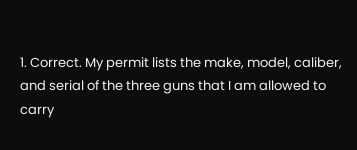1. Correct. My permit lists the make, model, caliber, and serial of the three guns that I am allowed to carry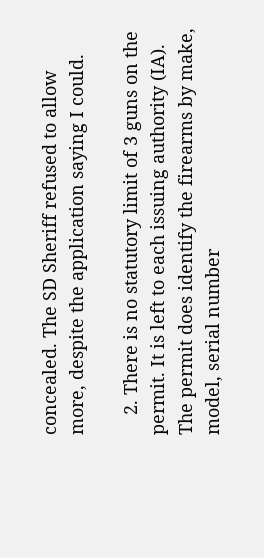concealed. The SD Sheriff refused to allow more, despite the application saying I could.

    2. There is no statutory limit of 3 guns on the permit. It is left to each issuing authority (IA). The permit does identify the firearms by make, model, serial number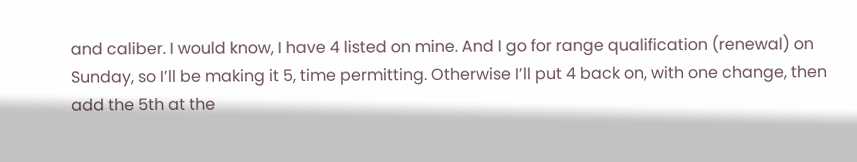and caliber. I would know, I have 4 listed on mine. And I go for range qualification (renewal) on Sunday, so I’ll be making it 5, time permitting. Otherwise I’ll put 4 back on, with one change, then add the 5th at the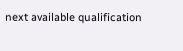next available qualification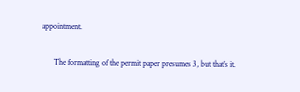appointment.

      The formatting of the permit paper presumes 3, but that’s it.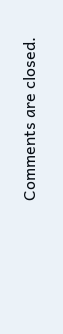Comments are closed.